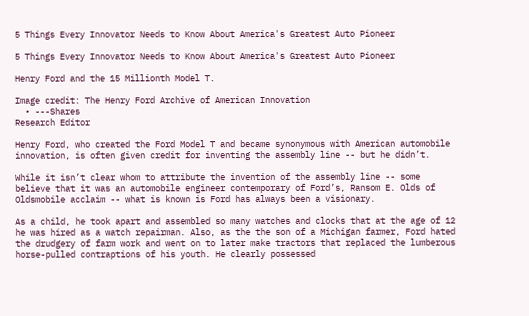5 Things Every Innovator Needs to Know About America's Greatest Auto Pioneer

5 Things Every Innovator Needs to Know About America's Greatest Auto Pioneer

Henry Ford and the 15 Millionth Model T.

Image credit: The Henry Ford Archive of American Innovation
  • ---Shares
Research Editor

Henry Ford, who created the Ford Model T and became synonymous with American automobile innovation, is often given credit for inventing the assembly line -- but he didn’t.

While it isn’t clear whom to attribute the invention of the assembly line -- some believe that it was an automobile engineer contemporary of Ford’s, Ransom E. Olds of Oldsmobile acclaim -- what is known is Ford has always been a visionary.

As a child, he took apart and assembled so many watches and clocks that at the age of 12 he was hired as a watch repairman. Also, as the the son of a Michigan farmer, Ford hated the drudgery of farm work and went on to later make tractors that replaced the lumberous horse-pulled contraptions of his youth. He clearly possessed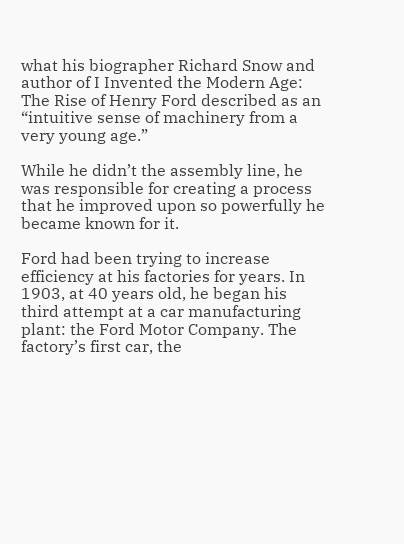what his biographer Richard Snow and author of I Invented the Modern Age: The Rise of Henry Ford described as an “intuitive sense of machinery from a very young age.”

While he didn’t the assembly line, he was responsible for creating a process that he improved upon so powerfully he became known for it.

Ford had been trying to increase efficiency at his factories for years. In 1903, at 40 years old, he began his third attempt at a car manufacturing plant: the Ford Motor Company. The factory’s first car, the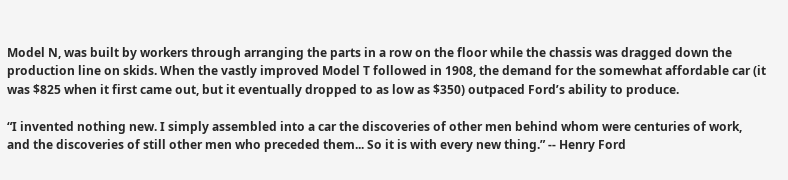Model N, was built by workers through arranging the parts in a row on the floor while the chassis was dragged down the production line on skids. When the vastly improved Model T followed in 1908, the demand for the somewhat affordable car (it was $825 when it first came out, but it eventually dropped to as low as $350) outpaced Ford’s ability to produce.

“I invented nothing new. I simply assembled into a car the discoveries of other men behind whom were centuries of work, and the discoveries of still other men who preceded them... So it is with every new thing.” -- Henry Ford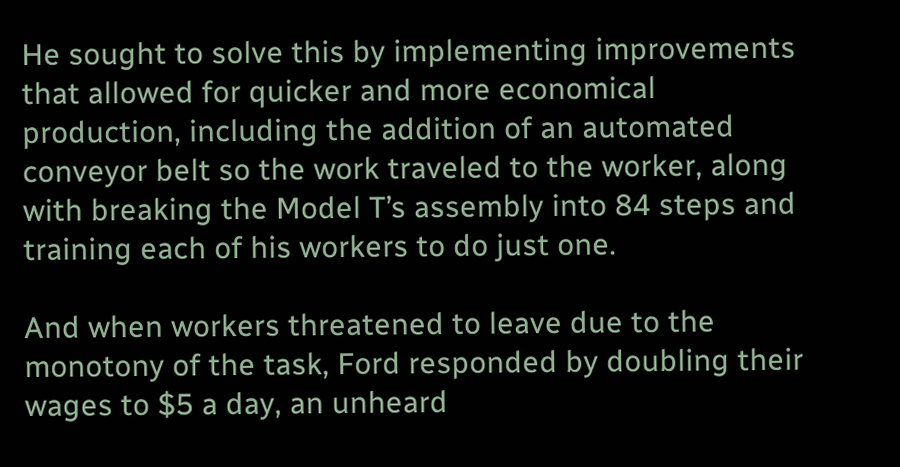He sought to solve this by implementing improvements that allowed for quicker and more economical production, including the addition of an automated conveyor belt so the work traveled to the worker, along with breaking the Model T’s assembly into 84 steps and training each of his workers to do just one.

And when workers threatened to leave due to the monotony of the task, Ford responded by doubling their wages to $5 a day, an unheard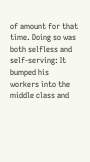of amount for that time. Doing so was both selfless and self-serving: It bumped his workers into the middle class and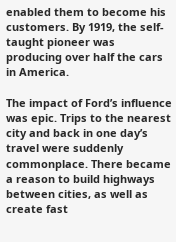enabled them to become his customers. By 1919, the self-taught pioneer was producing over half the cars in America.

The impact of Ford’s influence was epic. Trips to the nearest city and back in one day’s travel were suddenly commonplace. There became a reason to build highways between cities, as well as create fast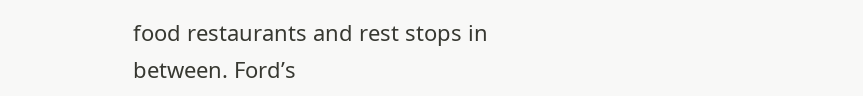food restaurants and rest stops in between. Ford’s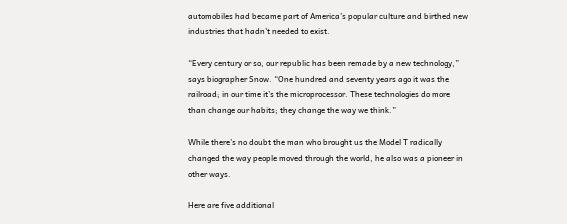automobiles had became part of America’s popular culture and birthed new industries that hadn’t needed to exist.

“Every century or so, our republic has been remade by a new technology,” says biographer Snow. “One hundred and seventy years ago it was the railroad; in our time it’s the microprocessor. These technologies do more than change our habits; they change the way we think.”

While there’s no doubt the man who brought us the Model T radically changed the way people moved through the world, he also was a pioneer in other ways.

Here are five additional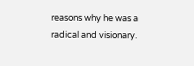reasons why he was a radical and visionary.